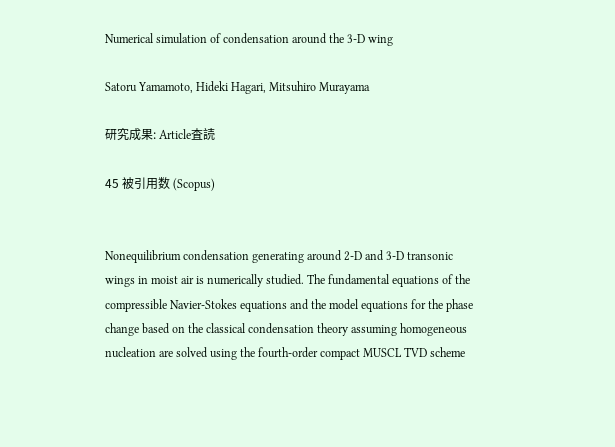Numerical simulation of condensation around the 3-D wing

Satoru Yamamoto, Hideki Hagari, Mitsuhiro Murayama

研究成果: Article査読

45 被引用数 (Scopus)


Nonequilibrium condensation generating around 2-D and 3-D transonic wings in moist air is numerically studied. The fundamental equations of the compressible Navier-Stokes equations and the model equations for the phase change based on the classical condensation theory assuming homogeneous nucleation are solved using the fourth-order compact MUSCL TVD scheme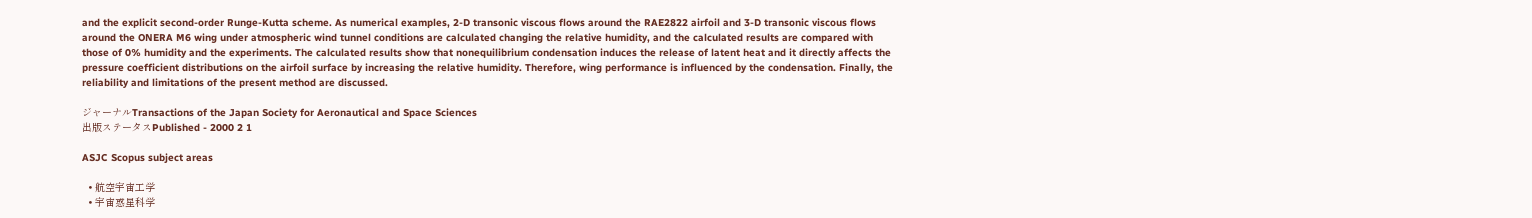and the explicit second-order Runge-Kutta scheme. As numerical examples, 2-D transonic viscous flows around the RAE2822 airfoil and 3-D transonic viscous flows around the ONERA M6 wing under atmospheric wind tunnel conditions are calculated changing the relative humidity, and the calculated results are compared with those of 0% humidity and the experiments. The calculated results show that nonequilibrium condensation induces the release of latent heat and it directly affects the pressure coefficient distributions on the airfoil surface by increasing the relative humidity. Therefore, wing performance is influenced by the condensation. Finally, the reliability and limitations of the present method are discussed.

ジャーナルTransactions of the Japan Society for Aeronautical and Space Sciences
出版ステータスPublished - 2000 2 1

ASJC Scopus subject areas

  • 航空宇宙工学
  • 宇宙惑星科学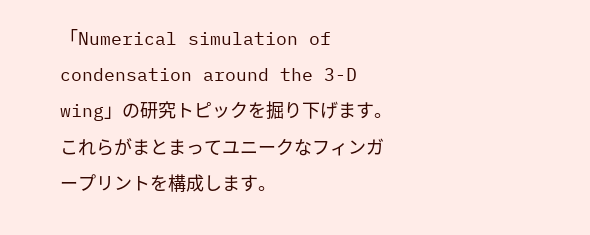「Numerical simulation of condensation around the 3-D wing」の研究トピックを掘り下げます。これらがまとまってユニークなフィンガープリントを構成します。